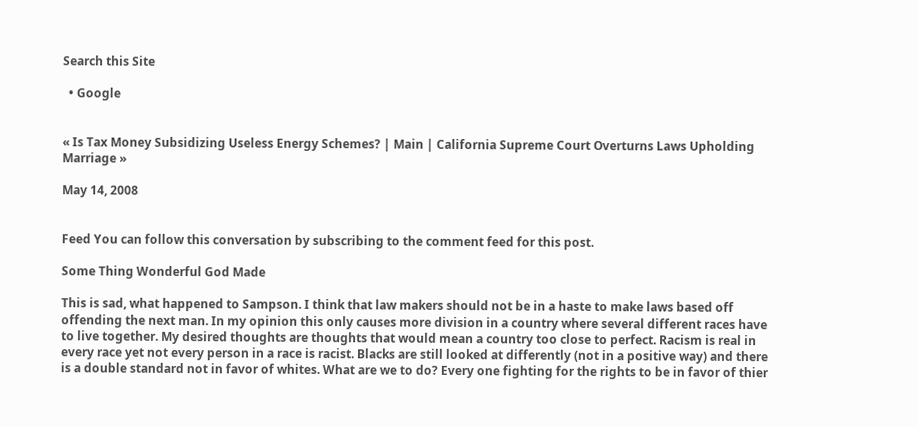Search this Site

  • Google


« Is Tax Money Subsidizing Useless Energy Schemes? | Main | California Supreme Court Overturns Laws Upholding Marriage »

May 14, 2008


Feed You can follow this conversation by subscribing to the comment feed for this post.

Some Thing Wonderful God Made

This is sad, what happened to Sampson. I think that law makers should not be in a haste to make laws based off offending the next man. In my opinion this only causes more division in a country where several different races have to live together. My desired thoughts are thoughts that would mean a country too close to perfect. Racism is real in every race yet not every person in a race is racist. Blacks are still looked at differently (not in a positive way) and there is a double standard not in favor of whites. What are we to do? Every one fighting for the rights to be in favor of thier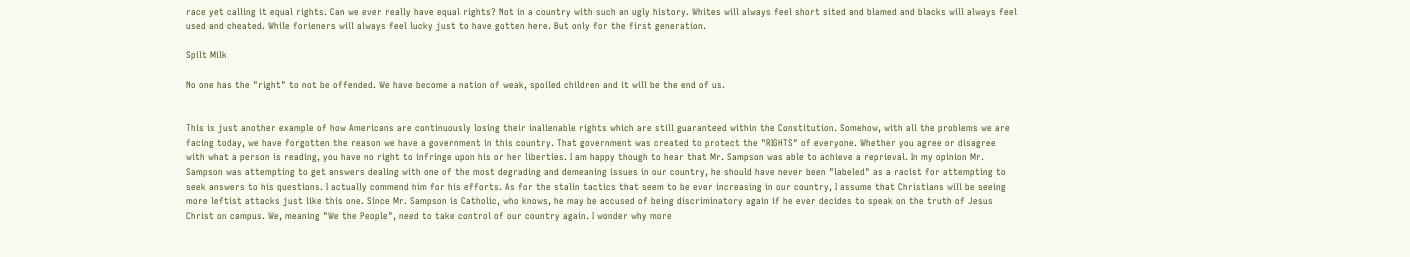race yet calling it equal rights. Can we ever really have equal rights? Not in a country with such an ugly history. Whites will always feel short sited and blamed and blacks will always feel used and cheated. While forieners will always feel lucky just to have gotten here. But only for the first generation.

Spilt Milk

No one has the "right" to not be offended. We have become a nation of weak, spoiled children and it will be the end of us.


This is just another example of how Americans are continuously losing their inalienable rights which are still guaranteed within the Constitution. Somehow, with all the problems we are facing today, we have forgotten the reason we have a government in this country. That government was created to protect the "RIGHTS" of everyone. Whether you agree or disagree with what a person is reading, you have no right to infringe upon his or her liberties. I am happy though to hear that Mr. Sampson was able to achieve a reprieval. In my opinion Mr. Sampson was attempting to get answers dealing with one of the most degrading and demeaning issues in our country, he should have never been "labeled" as a racist for attempting to seek answers to his questions. I actually commend him for his efforts. As for the stalin tactics that seem to be ever increasing in our country, I assume that Christians will be seeing more leftist attacks just like this one. Since Mr. Sampson is Catholic, who knows, he may be accused of being discriminatory again if he ever decides to speak on the truth of Jesus Christ on campus. We, meaning "We the People", need to take control of our country again. I wonder why more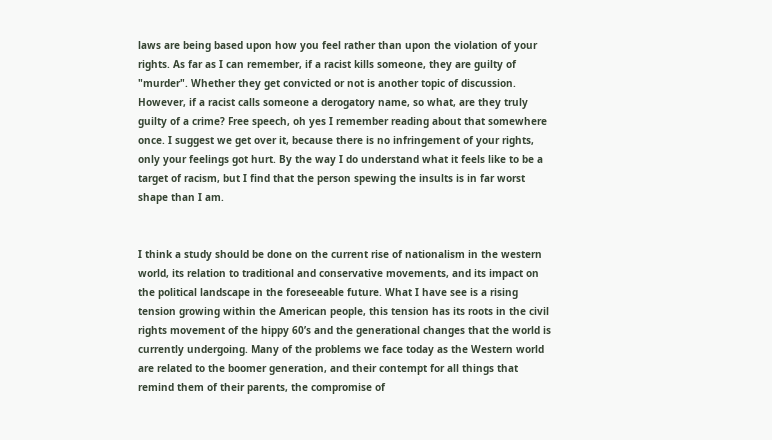laws are being based upon how you feel rather than upon the violation of your rights. As far as I can remember, if a racist kills someone, they are guilty of "murder". Whether they get convicted or not is another topic of discussion. However, if a racist calls someone a derogatory name, so what, are they truly guilty of a crime? Free speech, oh yes I remember reading about that somewhere once. I suggest we get over it, because there is no infringement of your rights, only your feelings got hurt. By the way I do understand what it feels like to be a target of racism, but I find that the person spewing the insults is in far worst shape than I am.


I think a study should be done on the current rise of nationalism in the western world, its relation to traditional and conservative movements, and its impact on the political landscape in the foreseeable future. What I have see is a rising tension growing within the American people, this tension has its roots in the civil rights movement of the hippy 60’s and the generational changes that the world is currently undergoing. Many of the problems we face today as the Western world are related to the boomer generation, and their contempt for all things that remind them of their parents, the compromise of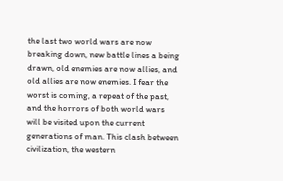the last two world wars are now breaking down, new battle lines a being drawn, old enemies are now allies, and old allies are now enemies. I fear the worst is coming, a repeat of the past, and the horrors of both world wars will be visited upon the current generations of man. This clash between civilization, the western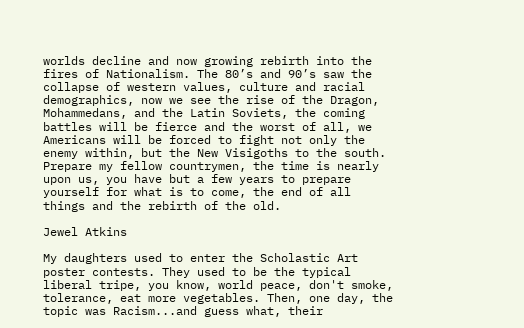worlds decline and now growing rebirth into the fires of Nationalism. The 80’s and 90’s saw the collapse of western values, culture and racial demographics, now we see the rise of the Dragon, Mohammedans, and the Latin Soviets, the coming battles will be fierce and the worst of all, we Americans will be forced to fight not only the enemy within, but the New Visigoths to the south. Prepare my fellow countrymen, the time is nearly upon us, you have but a few years to prepare yourself for what is to come, the end of all things and the rebirth of the old.

Jewel Atkins

My daughters used to enter the Scholastic Art poster contests. They used to be the typical liberal tripe, you know, world peace, don't smoke, tolerance, eat more vegetables. Then, one day, the topic was Racism...and guess what, their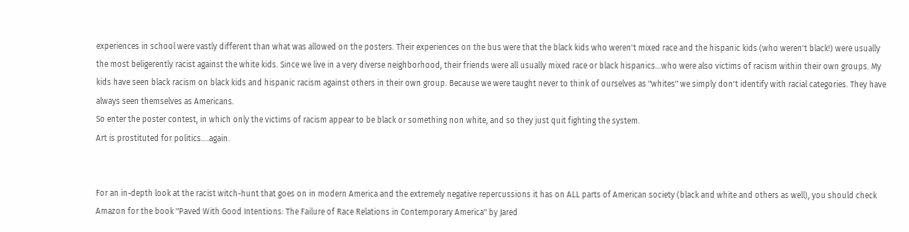experiences in school were vastly different than what was allowed on the posters. Their experiences on the bus were that the black kids who weren't mixed race and the hispanic kids (who weren't black!) were usually the most beligerently racist against the white kids. Since we live in a very diverse neighborhood, their friends were all usually mixed race or black hispanics...who were also victims of racism within their own groups. My kids have seen black racism on black kids and hispanic racism against others in their own group. Because we were taught never to think of ourselves as "whites" we simply don't identify with racial categories. They have always seen themselves as Americans.
So enter the poster contest, in which only the victims of racism appear to be black or something non white, and so they just quit fighting the system.
Art is prostituted for politics....again.


For an in-depth look at the racist witch-hunt that goes on in modern America and the extremely negative repercussions it has on ALL parts of American society (black and white and others as well), you should check Amazon for the book "Paved With Good Intentions: The Failure of Race Relations in Contemporary America" by Jared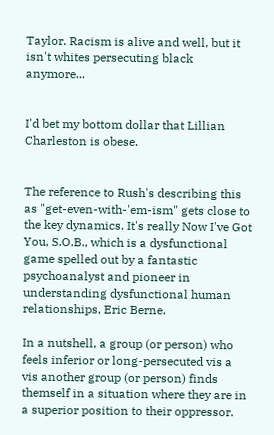Taylor. Racism is alive and well, but it isn't whites persecuting black anymore...


I'd bet my bottom dollar that Lillian Charleston is obese.


The reference to Rush's describing this as "get-even-with-'em-ism" gets close to the key dynamics. It's really Now I've Got You, S.O.B., which is a dysfunctional game spelled out by a fantastic psychoanalyst and pioneer in understanding dysfunctional human relationships, Eric Berne.

In a nutshell, a group (or person) who feels inferior or long-persecuted vis a vis another group (or person) finds themself in a situation where they are in a superior position to their oppressor.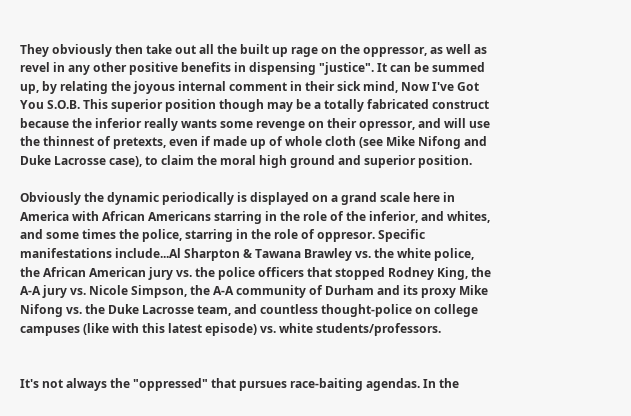They obviously then take out all the built up rage on the oppressor, as well as revel in any other positive benefits in dispensing "justice". It can be summed up, by relating the joyous internal comment in their sick mind, Now I've Got You S.O.B. This superior position though may be a totally fabricated construct because the inferior really wants some revenge on their opressor, and will use the thinnest of pretexts, even if made up of whole cloth (see Mike Nifong and Duke Lacrosse case), to claim the moral high ground and superior position.

Obviously the dynamic periodically is displayed on a grand scale here in America with African Americans starring in the role of the inferior, and whites, and some times the police, starring in the role of oppresor. Specific manifestations include...Al Sharpton & Tawana Brawley vs. the white police, the African American jury vs. the police officers that stopped Rodney King, the A-A jury vs. Nicole Simpson, the A-A community of Durham and its proxy Mike Nifong vs. the Duke Lacrosse team, and countless thought-police on college campuses (like with this latest episode) vs. white students/professors.


It's not always the "oppressed" that pursues race-baiting agendas. In the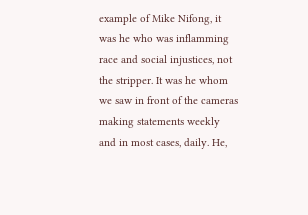example of Mike Nifong, it was he who was inflamming race and social injustices, not the stripper. It was he whom we saw in front of the cameras making statements weekly and in most cases, daily. He,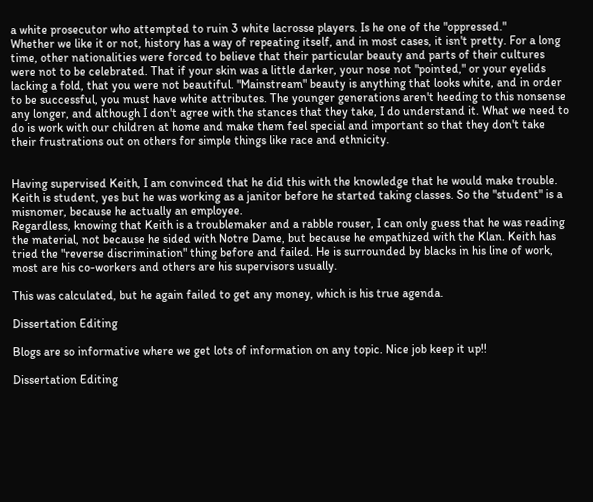a white prosecutor who attempted to ruin 3 white lacrosse players. Is he one of the "oppressed."
Whether we like it or not, history has a way of repeating itself, and in most cases, it isn't pretty. For a long time, other nationalities were forced to believe that their particular beauty and parts of their cultures were not to be celebrated. That if your skin was a little darker, your nose not "pointed," or your eyelids lacking a fold, that you were not beautiful. "Mainstream" beauty is anything that looks white, and in order to be successful, you must have white attributes. The younger generations aren't heeding to this nonsense any longer, and although I don't agree with the stances that they take, I do understand it. What we need to do is work with our children at home and make them feel special and important so that they don't take their frustrations out on others for simple things like race and ethnicity.


Having supervised Keith, I am convinced that he did this with the knowledge that he would make trouble. Keith is student, yes but he was working as a janitor before he started taking classes. So the "student" is a misnomer, because he actually an employee.
Regardless, knowing that Keith is a troublemaker and a rabble rouser, I can only guess that he was reading the material, not because he sided with Notre Dame, but because he empathized with the Klan. Keith has tried the "reverse discrimination" thing before and failed. He is surrounded by blacks in his line of work, most are his co-workers and others are his supervisors usually.

This was calculated, but he again failed to get any money, which is his true agenda.

Dissertation Editing

Blogs are so informative where we get lots of information on any topic. Nice job keep it up!!

Dissertation Editing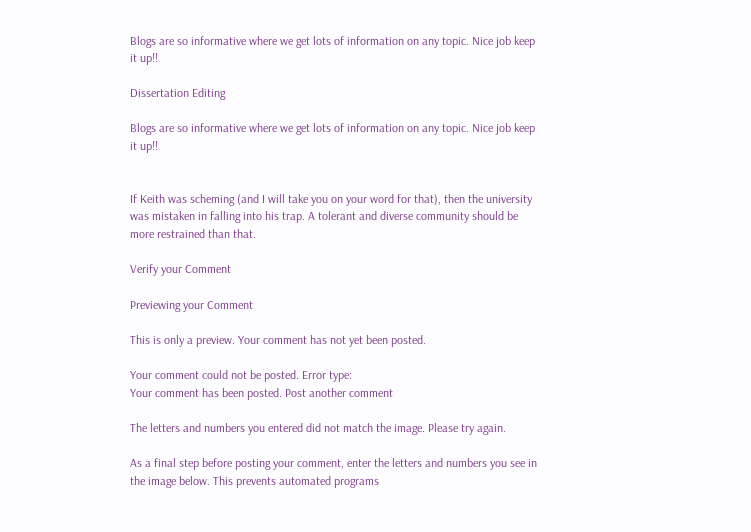Blogs are so informative where we get lots of information on any topic. Nice job keep it up!!

Dissertation Editing

Blogs are so informative where we get lots of information on any topic. Nice job keep it up!!


If Keith was scheming (and I will take you on your word for that), then the university was mistaken in falling into his trap. A tolerant and diverse community should be more restrained than that.

Verify your Comment

Previewing your Comment

This is only a preview. Your comment has not yet been posted.

Your comment could not be posted. Error type:
Your comment has been posted. Post another comment

The letters and numbers you entered did not match the image. Please try again.

As a final step before posting your comment, enter the letters and numbers you see in the image below. This prevents automated programs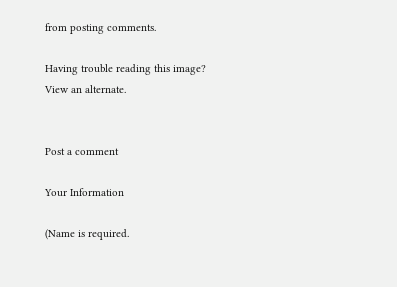from posting comments.

Having trouble reading this image? View an alternate.


Post a comment

Your Information

(Name is required.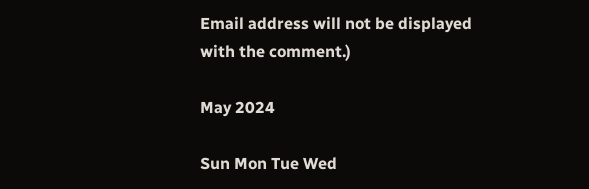Email address will not be displayed with the comment.)

May 2024

Sun Mon Tue Wed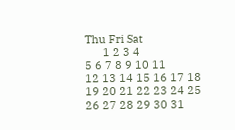Thu Fri Sat
      1 2 3 4
5 6 7 8 9 10 11
12 13 14 15 16 17 18
19 20 21 22 23 24 25
26 27 28 29 30 31